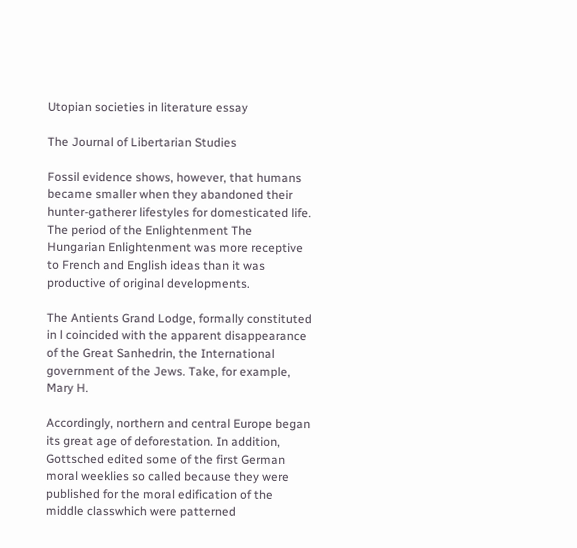Utopian societies in literature essay

The Journal of Libertarian Studies

Fossil evidence shows, however, that humans became smaller when they abandoned their hunter-gatherer lifestyles for domesticated life. The period of the Enlightenment The Hungarian Enlightenment was more receptive to French and English ideas than it was productive of original developments.

The Antients Grand Lodge, formally constituted in l coincided with the apparent disappearance of the Great Sanhedrin, the International government of the Jews. Take, for example, Mary H.

Accordingly, northern and central Europe began its great age of deforestation. In addition, Gottsched edited some of the first German moral weeklies so called because they were published for the moral edification of the middle classwhich were patterned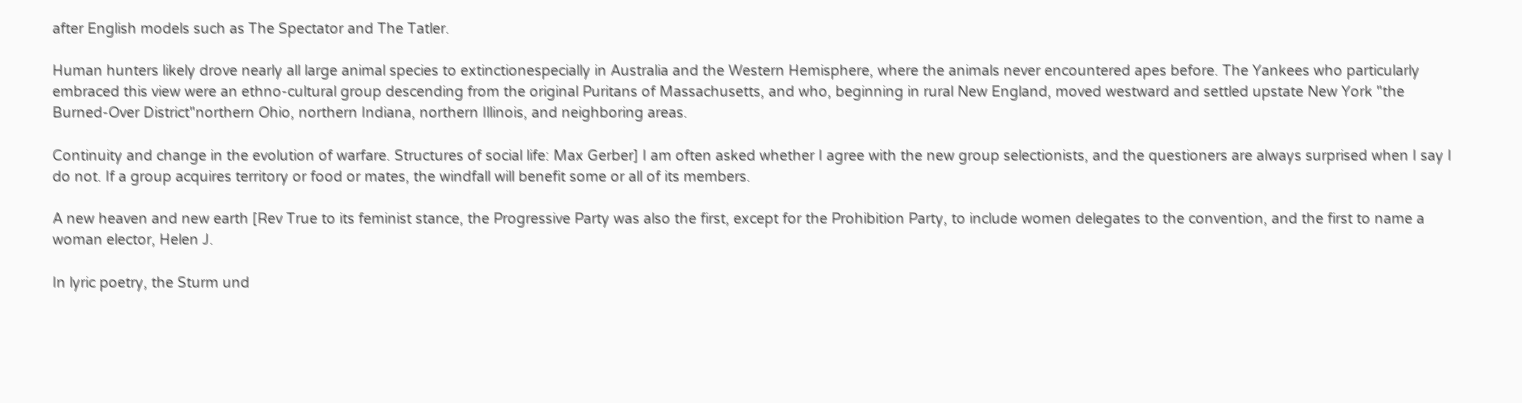after English models such as The Spectator and The Tatler.

Human hunters likely drove nearly all large animal species to extinctionespecially in Australia and the Western Hemisphere, where the animals never encountered apes before. The Yankees who particularly embraced this view were an ethno-cultural group descending from the original Puritans of Massachusetts, and who, beginning in rural New England, moved westward and settled upstate New York "the Burned-Over District"northern Ohio, northern Indiana, northern Illinois, and neighboring areas.

Continuity and change in the evolution of warfare. Structures of social life: Max Gerber] I am often asked whether I agree with the new group selectionists, and the questioners are always surprised when I say I do not. If a group acquires territory or food or mates, the windfall will benefit some or all of its members.

A new heaven and new earth [Rev True to its feminist stance, the Progressive Party was also the first, except for the Prohibition Party, to include women delegates to the convention, and the first to name a woman elector, Helen J.

In lyric poetry, the Sturm und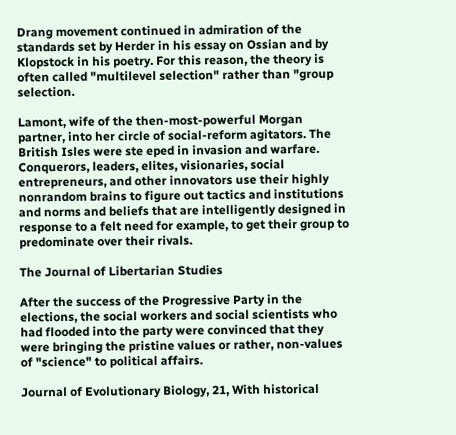Drang movement continued in admiration of the standards set by Herder in his essay on Ossian and by Klopstock in his poetry. For this reason, the theory is often called "multilevel selection" rather than "group selection.

Lamont, wife of the then-most-powerful Morgan partner, into her circle of social-reform agitators. The British Isles were ste eped in invasion and warfare. Conquerors, leaders, elites, visionaries, social entrepreneurs, and other innovators use their highly nonrandom brains to figure out tactics and institutions and norms and beliefs that are intelligently designed in response to a felt need for example, to get their group to predominate over their rivals.

The Journal of Libertarian Studies

After the success of the Progressive Party in the elections, the social workers and social scientists who had flooded into the party were convinced that they were bringing the pristine values or rather, non-values of "science" to political affairs.

Journal of Evolutionary Biology, 21, With historical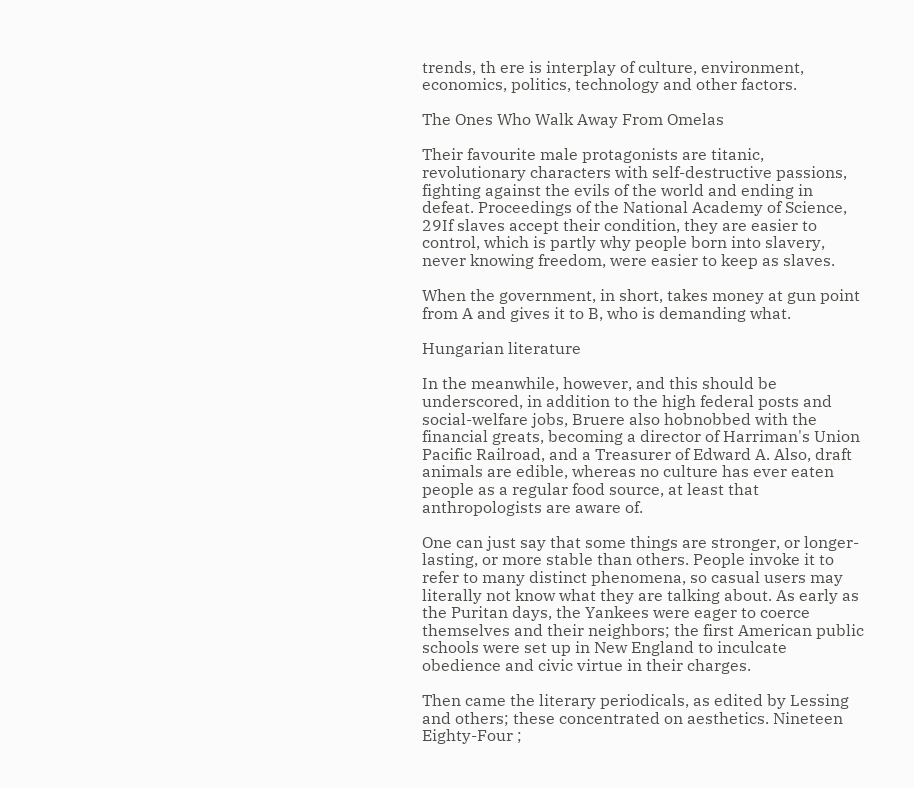trends, th ere is interplay of culture, environment, economics, politics, technology and other factors.

The Ones Who Walk Away From Omelas

Their favourite male protagonists are titanic, revolutionary characters with self-destructive passions, fighting against the evils of the world and ending in defeat. Proceedings of the National Academy of Science, 29If slaves accept their condition, they are easier to control, which is partly why people born into slavery, never knowing freedom, were easier to keep as slaves.

When the government, in short, takes money at gun point from A and gives it to B, who is demanding what.

Hungarian literature

In the meanwhile, however, and this should be underscored, in addition to the high federal posts and social-welfare jobs, Bruere also hobnobbed with the financial greats, becoming a director of Harriman's Union Pacific Railroad, and a Treasurer of Edward A. Also, draft animals are edible, whereas no culture has ever eaten people as a regular food source, at least that anthropologists are aware of.

One can just say that some things are stronger, or longer-lasting, or more stable than others. People invoke it to refer to many distinct phenomena, so casual users may literally not know what they are talking about. As early as the Puritan days, the Yankees were eager to coerce themselves and their neighbors; the first American public schools were set up in New England to inculcate obedience and civic virtue in their charges.

Then came the literary periodicals, as edited by Lessing and others; these concentrated on aesthetics. Nineteen Eighty-Four ;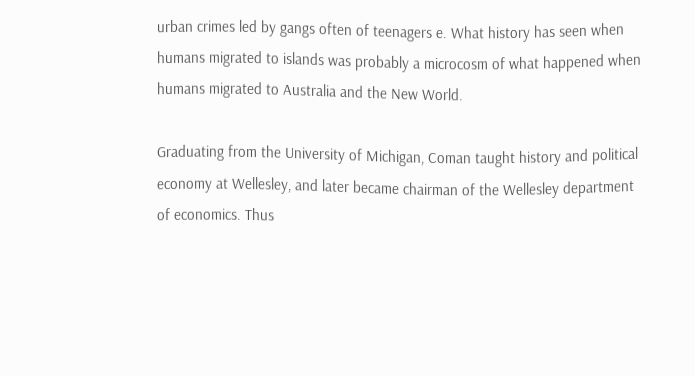urban crimes led by gangs often of teenagers e. What history has seen when humans migrated to islands was probably a microcosm of what happened when humans migrated to Australia and the New World.

Graduating from the University of Michigan, Coman taught history and political economy at Wellesley, and later became chairman of the Wellesley department of economics. Thus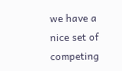we have a nice set of competing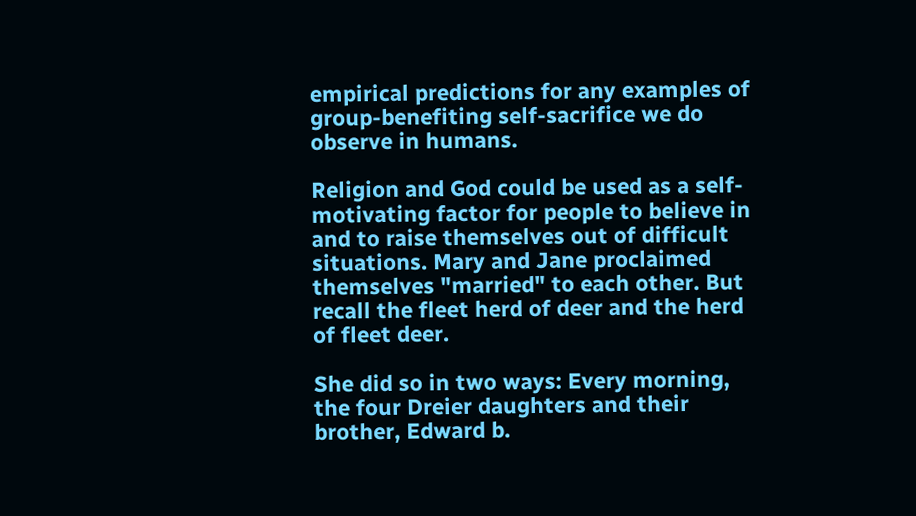empirical predictions for any examples of group-benefiting self-sacrifice we do observe in humans.

Religion and God could be used as a self-motivating factor for people to believe in and to raise themselves out of difficult situations. Mary and Jane proclaimed themselves "married" to each other. But recall the fleet herd of deer and the herd of fleet deer.

She did so in two ways: Every morning, the four Dreier daughters and their brother, Edward b.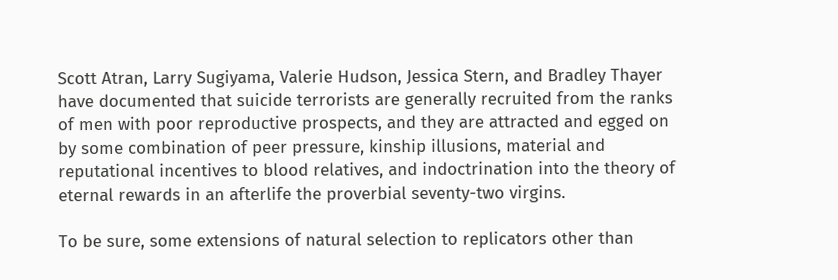Scott Atran, Larry Sugiyama, Valerie Hudson, Jessica Stern, and Bradley Thayer have documented that suicide terrorists are generally recruited from the ranks of men with poor reproductive prospects, and they are attracted and egged on by some combination of peer pressure, kinship illusions, material and reputational incentives to blood relatives, and indoctrination into the theory of eternal rewards in an afterlife the proverbial seventy-two virgins.

To be sure, some extensions of natural selection to replicators other than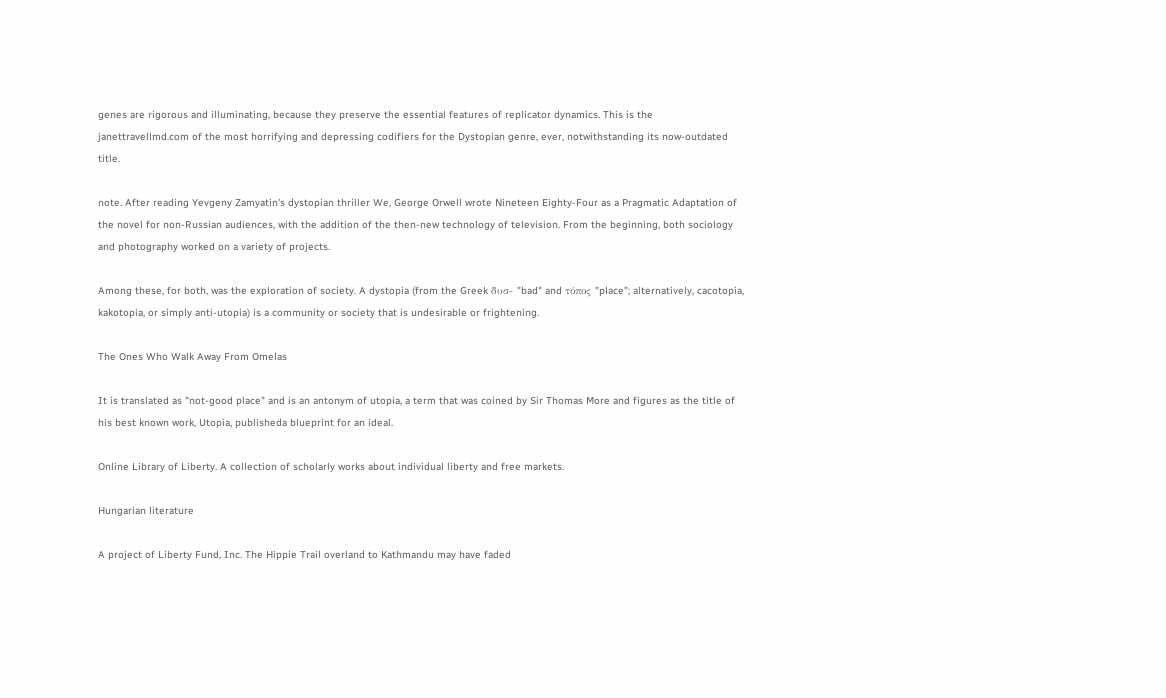genes are rigorous and illuminating, because they preserve the essential features of replicator dynamics. This is the janettravellmd.com of the most horrifying and depressing codifiers for the Dystopian genre, ever, notwithstanding its now-outdated title.

note. After reading Yevgeny Zamyatin's dystopian thriller We, George Orwell wrote Nineteen Eighty-Four as a Pragmatic Adaptation of the novel for non-Russian audiences, with the addition of the then-new technology of television. From the beginning, both sociology and photography worked on a variety of projects.

Among these, for both, was the exploration of society. A dystopia (from the Greek δυσ- "bad" and τόπος "place"; alternatively, cacotopia, kakotopia, or simply anti-utopia) is a community or society that is undesirable or frightening.

The Ones Who Walk Away From Omelas

It is translated as "not-good place" and is an antonym of utopia, a term that was coined by Sir Thomas More and figures as the title of his best known work, Utopia, publisheda blueprint for an ideal.

Online Library of Liberty. A collection of scholarly works about individual liberty and free markets.

Hungarian literature

A project of Liberty Fund, Inc. The Hippie Trail overland to Kathmandu may have faded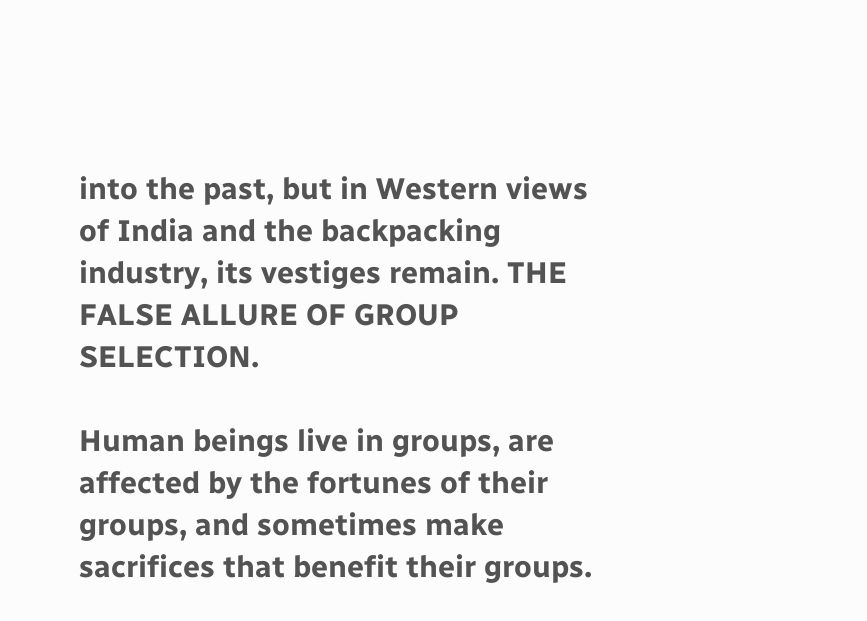into the past, but in Western views of India and the backpacking industry, its vestiges remain. THE FALSE ALLURE OF GROUP SELECTION.

Human beings live in groups, are affected by the fortunes of their groups, and sometimes make sacrifices that benefit their groups.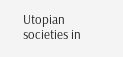Utopian societies in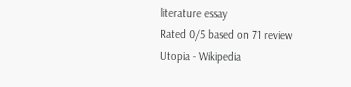literature essay
Rated 0/5 based on 71 review
Utopia - Wikipedia